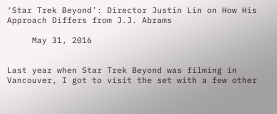‘Star Trek Beyond’: Director Justin Lin on How His Approach Differs from J.J. Abrams

     May 31, 2016


Last year when Star Trek Beyond was filming in Vancouver, I got to visit the set with a few other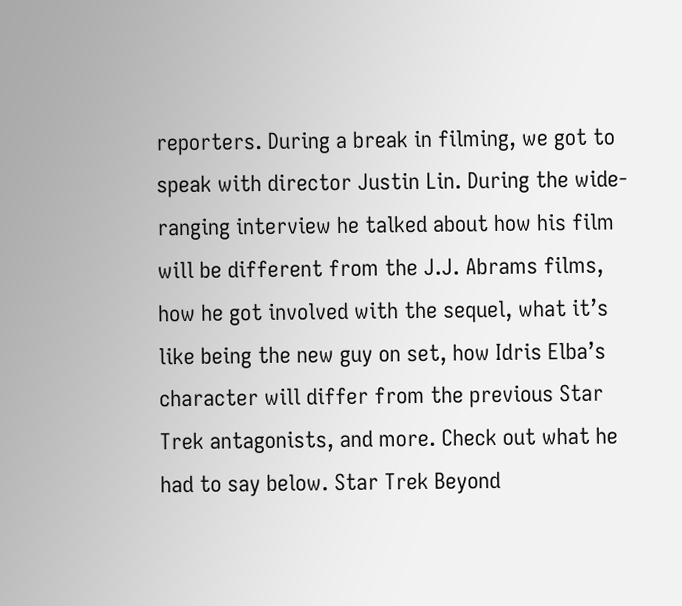reporters. During a break in filming, we got to speak with director Justin Lin. During the wide-ranging interview he talked about how his film will be different from the J.J. Abrams films, how he got involved with the sequel, what it’s like being the new guy on set, how Idris Elba’s character will differ from the previous Star Trek antagonists, and more. Check out what he had to say below. Star Trek Beyond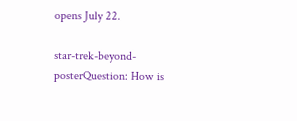opens July 22.

star-trek-beyond-posterQuestion: How is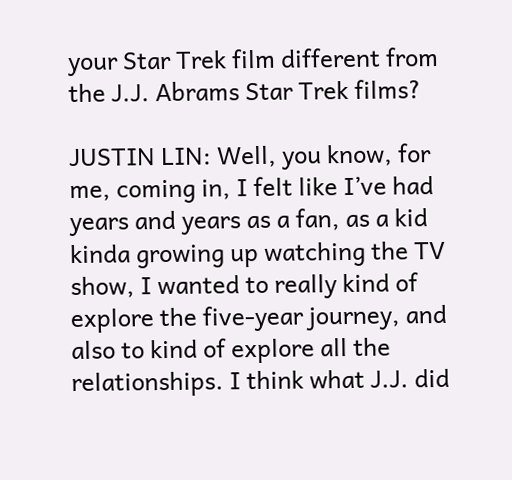your Star Trek film different from the J.J. Abrams Star Trek films?

JUSTIN LIN: Well, you know, for me, coming in, I felt like I’ve had years and years as a fan, as a kid kinda growing up watching the TV show, I wanted to really kind of explore the five-year journey, and also to kind of explore all the relationships. I think what J.J. did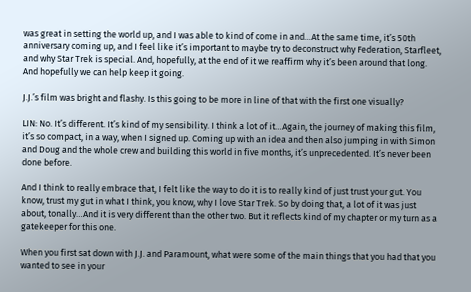was great in setting the world up, and I was able to kind of come in and…At the same time, it’s 50th anniversary coming up, and I feel like it’s important to maybe try to deconstruct why Federation, Starfleet, and why Star Trek is special. And, hopefully, at the end of it we reaffirm why it’s been around that long. And hopefully we can help keep it going.

J.J.’s film was bright and flashy. Is this going to be more in line of that with the first one visually?

LIN: No. It’s different. It’s kind of my sensibility. I think a lot of it…Again, the journey of making this film, it’s so compact, in a way, when I signed up. Coming up with an idea and then also jumping in with Simon and Doug and the whole crew and building this world in five months, it’s unprecedented. It’s never been done before.

And I think to really embrace that, I felt like the way to do it is to really kind of just trust your gut. You know, trust my gut in what I think, you know, why I love Star Trek. So by doing that, a lot of it was just about, tonally…And it is very different than the other two. But it reflects kind of my chapter or my turn as a gatekeeper for this one.

When you first sat down with J.J. and Paramount, what were some of the main things that you had that you wanted to see in your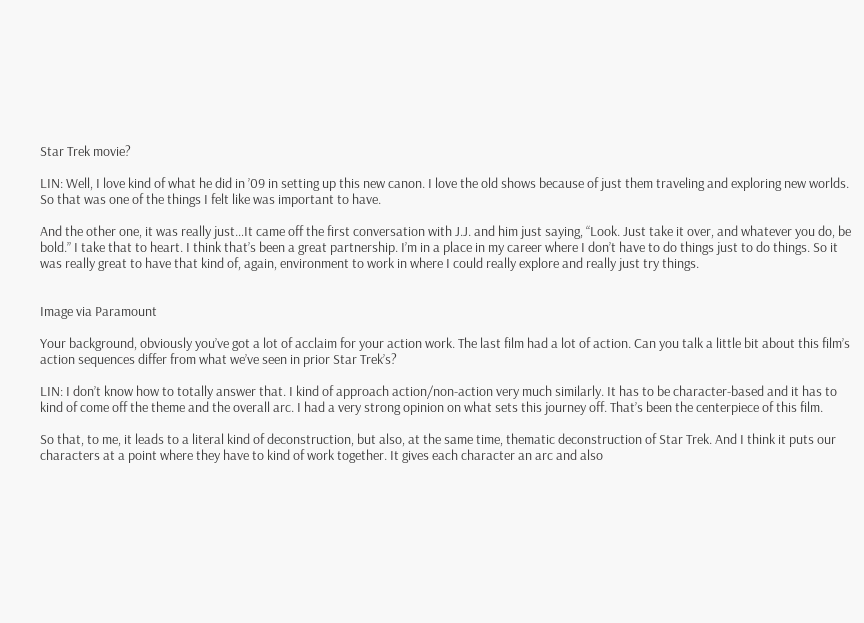Star Trek movie?

LIN: Well, I love kind of what he did in ’09 in setting up this new canon. I love the old shows because of just them traveling and exploring new worlds. So that was one of the things I felt like was important to have.

And the other one, it was really just…It came off the first conversation with J.J. and him just saying, “Look. Just take it over, and whatever you do, be bold.” I take that to heart. I think that’s been a great partnership. I’m in a place in my career where I don’t have to do things just to do things. So it was really great to have that kind of, again, environment to work in where I could really explore and really just try things.


Image via Paramount

Your background, obviously you’ve got a lot of acclaim for your action work. The last film had a lot of action. Can you talk a little bit about this film’s action sequences differ from what we’ve seen in prior Star Trek’s?

LIN: I don’t know how to totally answer that. I kind of approach action/non-action very much similarly. It has to be character-based and it has to kind of come off the theme and the overall arc. I had a very strong opinion on what sets this journey off. That’s been the centerpiece of this film.

So that, to me, it leads to a literal kind of deconstruction, but also, at the same time, thematic deconstruction of Star Trek. And I think it puts our characters at a point where they have to kind of work together. It gives each character an arc and also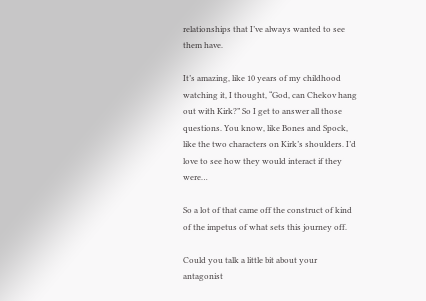relationships that I’ve always wanted to see them have.

It’s amazing, like 10 years of my childhood watching it, I thought, “God, can Chekov hang out with Kirk?” So I get to answer all those questions. You know, like Bones and Spock, like the two characters on Kirk’s shoulders. I’d love to see how they would interact if they were…

So a lot of that came off the construct of kind of the impetus of what sets this journey off.

Could you talk a little bit about your antagonist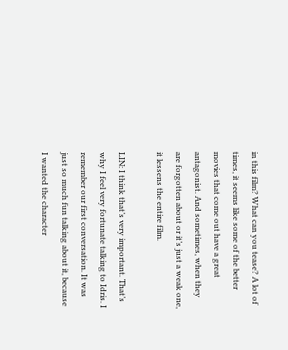in this film? What can you tease? A lot of times, it seems like some of the better movies that come out have a great antagonist. And sometimes, when they are forgotten about or it’s just a weak one, it lessens the entire film.

LIN: I think that’s very important. That’s why I feel very fortunate talking to Idris. I remember our first conversation. It was just so much fun talking about it, because I wanted the character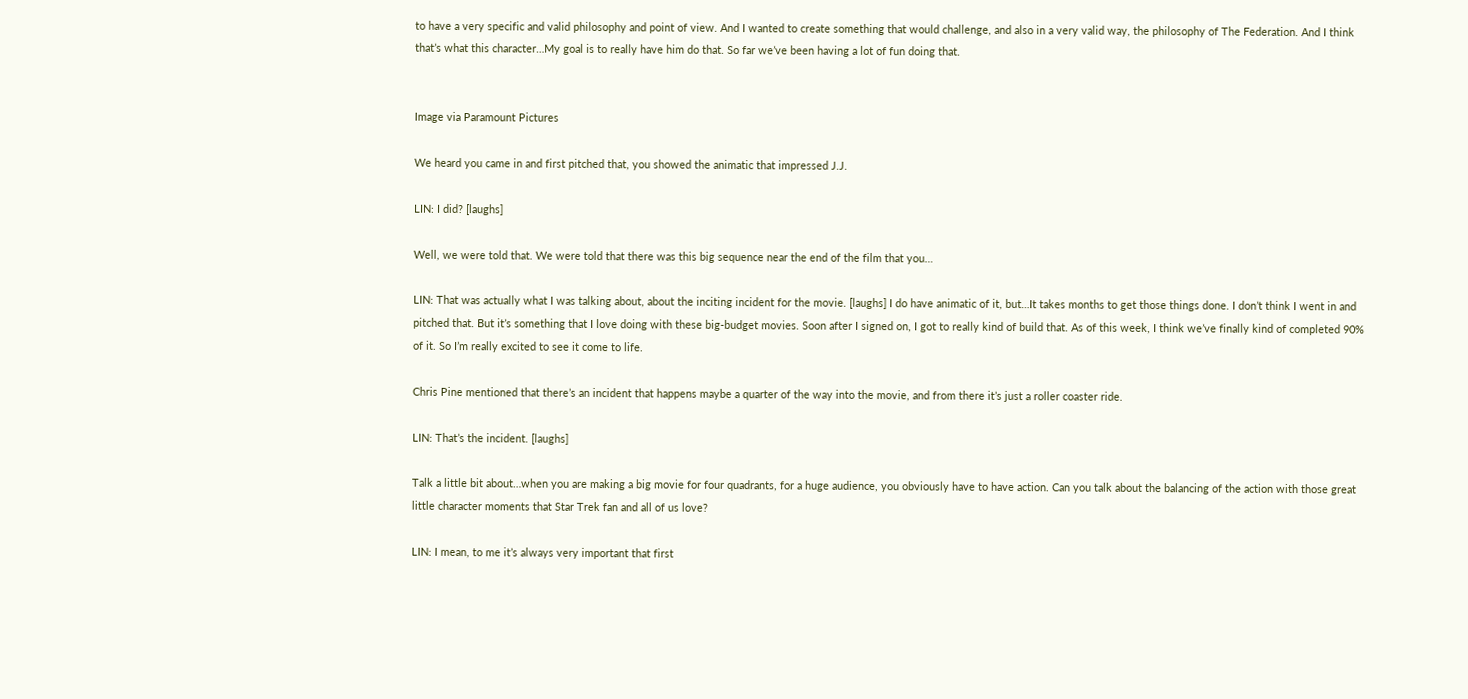to have a very specific and valid philosophy and point of view. And I wanted to create something that would challenge, and also in a very valid way, the philosophy of The Federation. And I think that’s what this character…My goal is to really have him do that. So far we’ve been having a lot of fun doing that.


Image via Paramount Pictures

We heard you came in and first pitched that, you showed the animatic that impressed J.J.

LIN: I did? [laughs]

Well, we were told that. We were told that there was this big sequence near the end of the film that you…

LIN: That was actually what I was talking about, about the inciting incident for the movie. [laughs] I do have animatic of it, but…It takes months to get those things done. I don’t think I went in and pitched that. But it’s something that I love doing with these big-budget movies. Soon after I signed on, I got to really kind of build that. As of this week, I think we’ve finally kind of completed 90% of it. So I’m really excited to see it come to life.

Chris Pine mentioned that there’s an incident that happens maybe a quarter of the way into the movie, and from there it’s just a roller coaster ride.

LIN: That’s the incident. [laughs]

Talk a little bit about…when you are making a big movie for four quadrants, for a huge audience, you obviously have to have action. Can you talk about the balancing of the action with those great little character moments that Star Trek fan and all of us love?

LIN: I mean, to me it’s always very important that first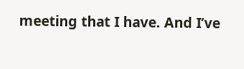meeting that I have. And I’ve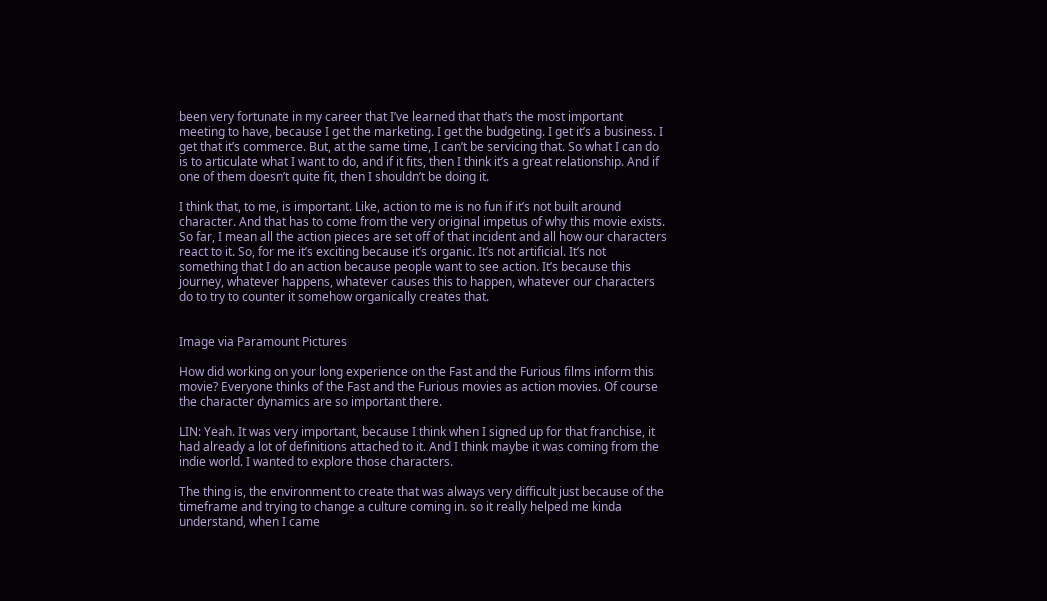been very fortunate in my career that I’ve learned that that’s the most important meeting to have, because I get the marketing. I get the budgeting. I get it’s a business. I get that it’s commerce. But, at the same time, I can’t be servicing that. So what I can do is to articulate what I want to do, and if it fits, then I think it’s a great relationship. And if one of them doesn’t quite fit, then I shouldn’t be doing it.

I think that, to me, is important. Like, action to me is no fun if it’s not built around character. And that has to come from the very original impetus of why this movie exists. So far, I mean all the action pieces are set off of that incident and all how our characters react to it. So, for me it’s exciting because it’s organic. It’s not artificial. It’s not something that I do an action because people want to see action. It’s because this journey, whatever happens, whatever causes this to happen, whatever our characters do to try to counter it somehow organically creates that.


Image via Paramount Pictures

How did working on your long experience on the Fast and the Furious films inform this movie? Everyone thinks of the Fast and the Furious movies as action movies. Of course the character dynamics are so important there.

LIN: Yeah. It was very important, because I think when I signed up for that franchise, it had already a lot of definitions attached to it. And I think maybe it was coming from the indie world. I wanted to explore those characters.

The thing is, the environment to create that was always very difficult just because of the timeframe and trying to change a culture coming in. so it really helped me kinda understand, when I came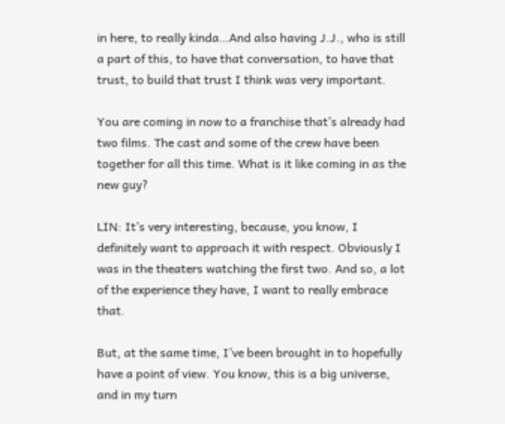in here, to really kinda…And also having J.J., who is still a part of this, to have that conversation, to have that trust, to build that trust I think was very important.

You are coming in now to a franchise that’s already had two films. The cast and some of the crew have been together for all this time. What is it like coming in as the new guy?

LIN: It’s very interesting, because, you know, I definitely want to approach it with respect. Obviously I was in the theaters watching the first two. And so, a lot of the experience they have, I want to really embrace that.

But, at the same time, I’ve been brought in to hopefully have a point of view. You know, this is a big universe, and in my turn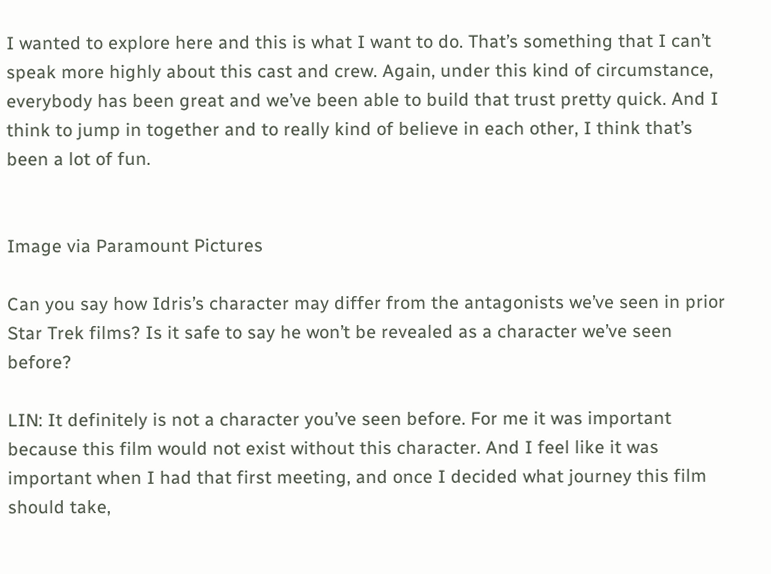I wanted to explore here and this is what I want to do. That’s something that I can’t speak more highly about this cast and crew. Again, under this kind of circumstance, everybody has been great and we’ve been able to build that trust pretty quick. And I think to jump in together and to really kind of believe in each other, I think that’s been a lot of fun.


Image via Paramount Pictures

Can you say how Idris’s character may differ from the antagonists we’ve seen in prior Star Trek films? Is it safe to say he won’t be revealed as a character we’ve seen before?

LIN: It definitely is not a character you’ve seen before. For me it was important because this film would not exist without this character. And I feel like it was important when I had that first meeting, and once I decided what journey this film should take,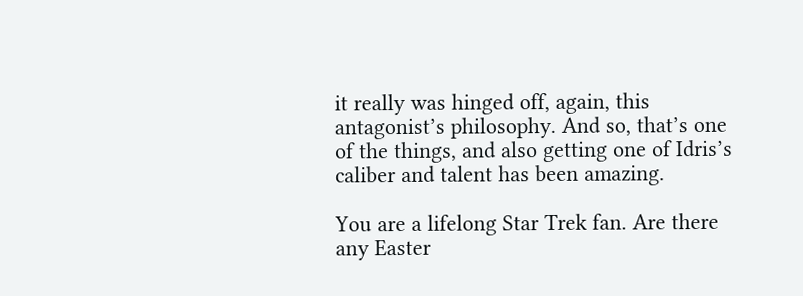it really was hinged off, again, this antagonist’s philosophy. And so, that’s one of the things, and also getting one of Idris’s caliber and talent has been amazing.

You are a lifelong Star Trek fan. Are there any Easter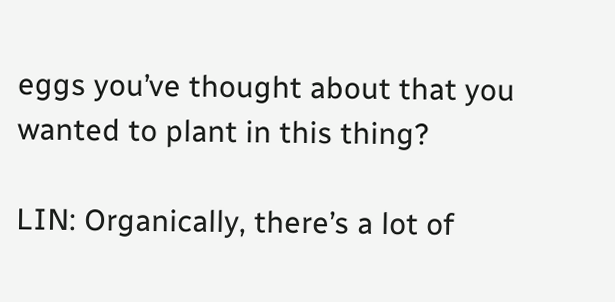eggs you’ve thought about that you wanted to plant in this thing?

LIN: Organically, there’s a lot of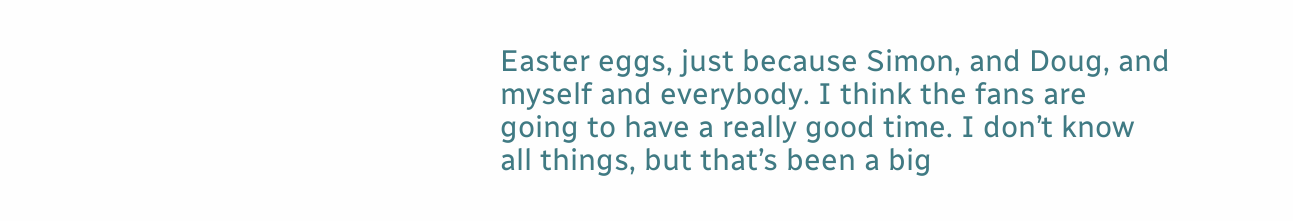Easter eggs, just because Simon, and Doug, and myself and everybody. I think the fans are going to have a really good time. I don’t know all things, but that’s been a big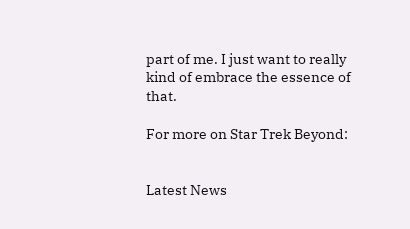part of me. I just want to really kind of embrace the essence of that.

For more on Star Trek Beyond:


Latest News